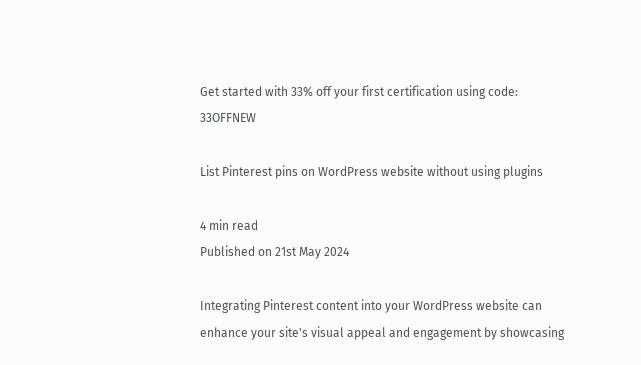Get started with 33% off your first certification using code: 33OFFNEW

List Pinterest pins on WordPress website without using plugins

4 min read
Published on 21st May 2024

Integrating Pinterest content into your WordPress website can enhance your site's visual appeal and engagement by showcasing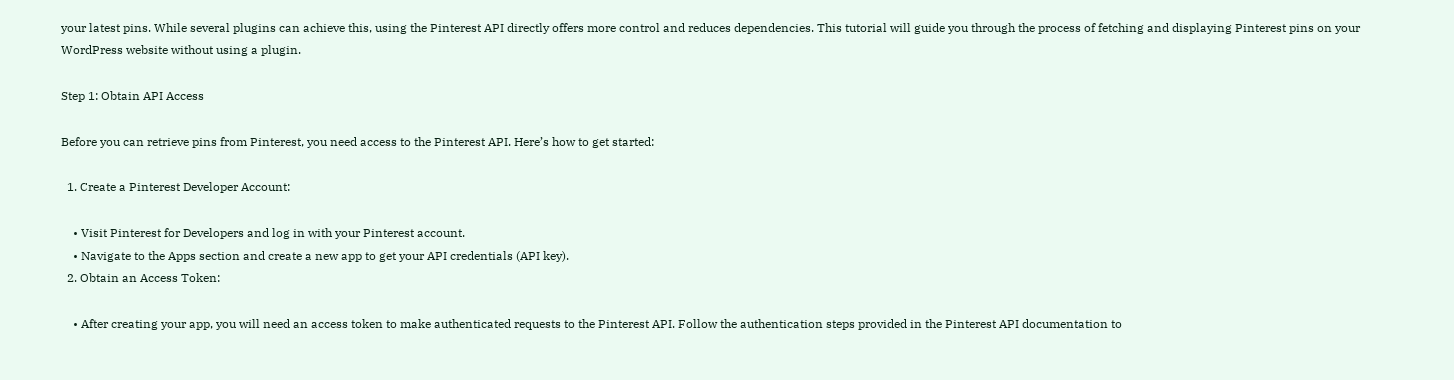your latest pins. While several plugins can achieve this, using the Pinterest API directly offers more control and reduces dependencies. This tutorial will guide you through the process of fetching and displaying Pinterest pins on your WordPress website without using a plugin.

Step 1: Obtain API Access

Before you can retrieve pins from Pinterest, you need access to the Pinterest API. Here’s how to get started:

  1. Create a Pinterest Developer Account:

    • Visit Pinterest for Developers and log in with your Pinterest account.
    • Navigate to the Apps section and create a new app to get your API credentials (API key).
  2. Obtain an Access Token:

    • After creating your app, you will need an access token to make authenticated requests to the Pinterest API. Follow the authentication steps provided in the Pinterest API documentation to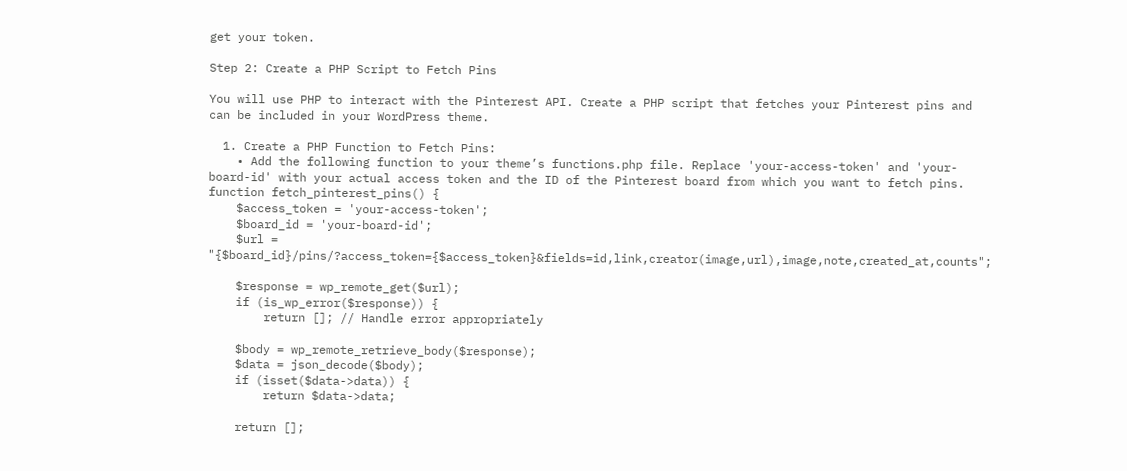get your token.

Step 2: Create a PHP Script to Fetch Pins

You will use PHP to interact with the Pinterest API. Create a PHP script that fetches your Pinterest pins and can be included in your WordPress theme.

  1. Create a PHP Function to Fetch Pins:
    • Add the following function to your theme’s functions.php file. Replace 'your-access-token' and 'your-board-id' with your actual access token and the ID of the Pinterest board from which you want to fetch pins.
function fetch_pinterest_pins() {
    $access_token = 'your-access-token';
    $board_id = 'your-board-id';
    $url = "{$board_id}/pins/?access_token={$access_token}&fields=id,link,creator(image,url),image,note,created_at,counts";

    $response = wp_remote_get($url);
    if (is_wp_error($response)) {
        return []; // Handle error appropriately

    $body = wp_remote_retrieve_body($response);
    $data = json_decode($body);
    if (isset($data->data)) {
        return $data->data;

    return [];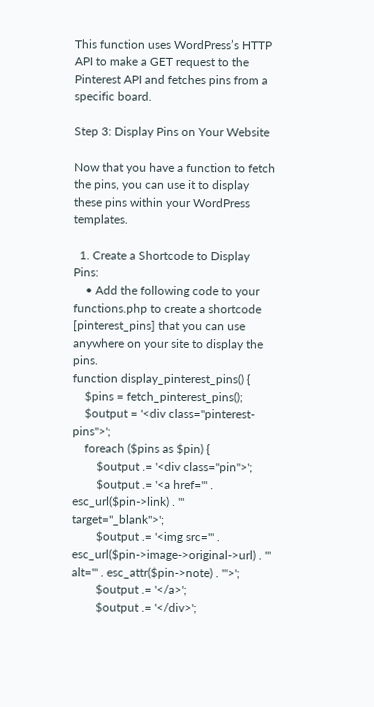This function uses WordPress’s HTTP API to make a GET request to the Pinterest API and fetches pins from a specific board.

Step 3: Display Pins on Your Website

Now that you have a function to fetch the pins, you can use it to display these pins within your WordPress templates.

  1. Create a Shortcode to Display Pins:
    • Add the following code to your functions.php to create a shortcode [pinterest_pins] that you can use anywhere on your site to display the pins.
function display_pinterest_pins() {
    $pins = fetch_pinterest_pins();
    $output = '<div class="pinterest-pins">';
    foreach ($pins as $pin) {
        $output .= '<div class="pin">';
        $output .= '<a href="' . esc_url($pin->link) . '" target="_blank">';
        $output .= '<img src="' . esc_url($pin->image->original->url) . '" alt="' . esc_attr($pin->note) . '">';
        $output .= '</a>';
        $output .= '</div>';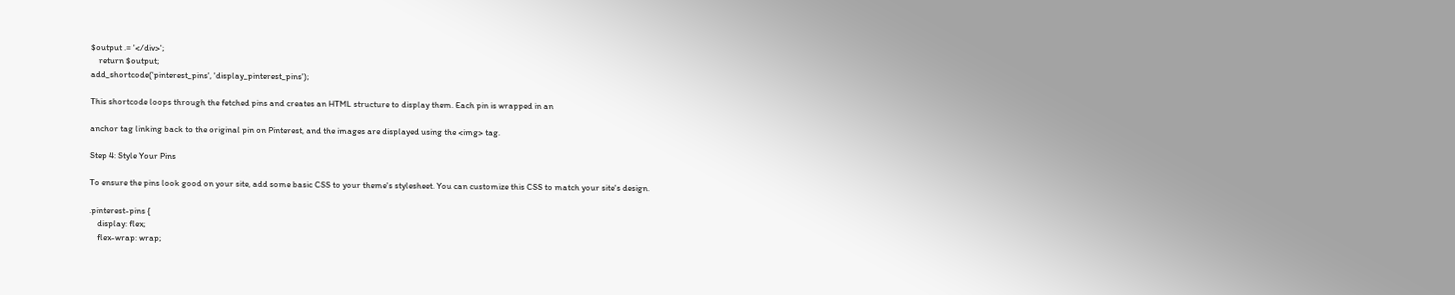$output .= '</div>';
    return $output;
add_shortcode('pinterest_pins', 'display_pinterest_pins');

This shortcode loops through the fetched pins and creates an HTML structure to display them. Each pin is wrapped in an

anchor tag linking back to the original pin on Pinterest, and the images are displayed using the <img> tag.

Step 4: Style Your Pins

To ensure the pins look good on your site, add some basic CSS to your theme's stylesheet. You can customize this CSS to match your site's design.

.pinterest-pins {
    display: flex;
    flex-wrap: wrap;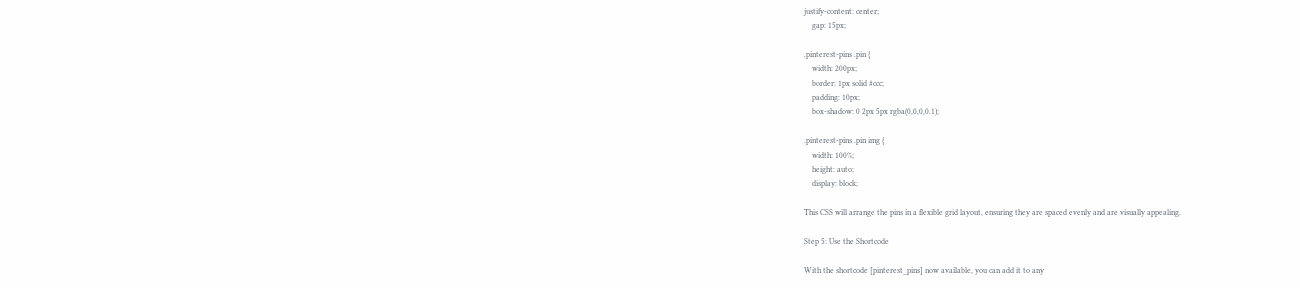justify-content: center;
    gap: 15px;

.pinterest-pins .pin {
    width: 200px;
    border: 1px solid #ccc;
    padding: 10px;
    box-shadow: 0 2px 5px rgba(0,0,0,0.1);

.pinterest-pins .pin img {
    width: 100%;
    height: auto;
    display: block;

This CSS will arrange the pins in a flexible grid layout, ensuring they are spaced evenly and are visually appealing.

Step 5: Use the Shortcode

With the shortcode [pinterest_pins] now available, you can add it to any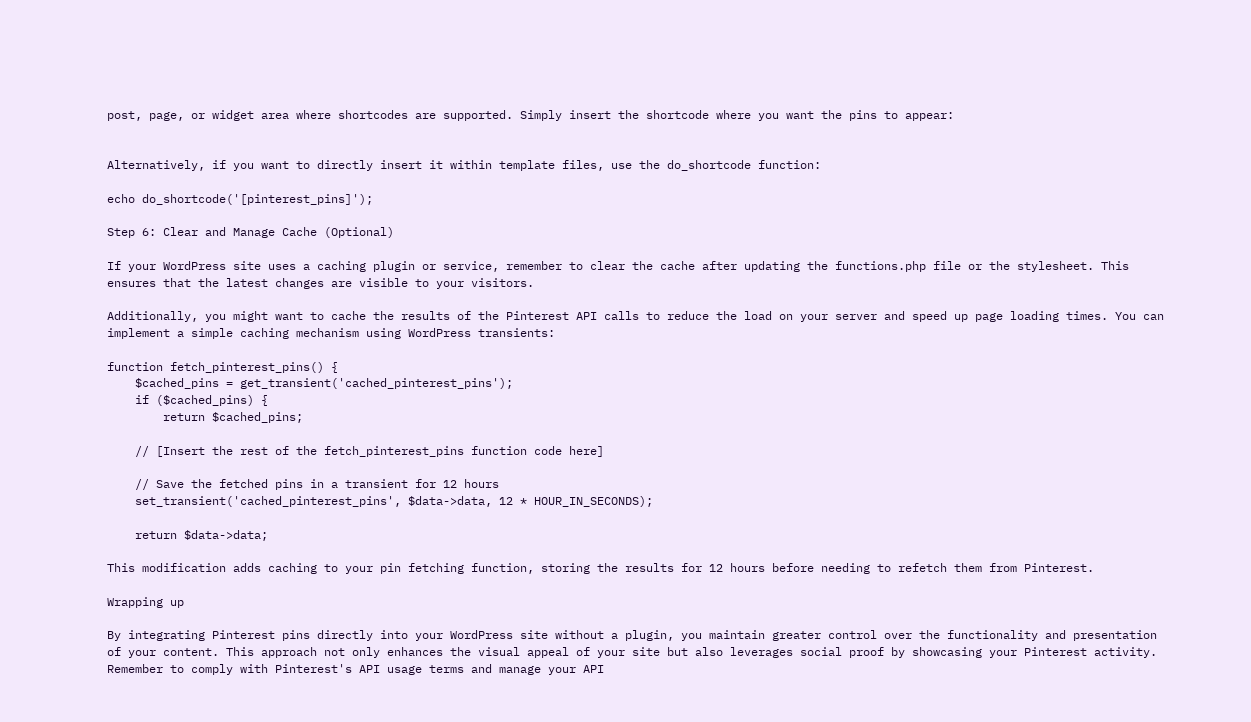post, page, or widget area where shortcodes are supported. Simply insert the shortcode where you want the pins to appear:


Alternatively, if you want to directly insert it within template files, use the do_shortcode function:

echo do_shortcode('[pinterest_pins]');

Step 6: Clear and Manage Cache (Optional)

If your WordPress site uses a caching plugin or service, remember to clear the cache after updating the functions.php file or the stylesheet. This ensures that the latest changes are visible to your visitors.

Additionally, you might want to cache the results of the Pinterest API calls to reduce the load on your server and speed up page loading times. You can implement a simple caching mechanism using WordPress transients:

function fetch_pinterest_pins() {
    $cached_pins = get_transient('cached_pinterest_pins');
    if ($cached_pins) {
        return $cached_pins;

    // [Insert the rest of the fetch_pinterest_pins function code here]

    // Save the fetched pins in a transient for 12 hours
    set_transient('cached_pinterest_pins', $data->data, 12 * HOUR_IN_SECONDS);

    return $data->data;

This modification adds caching to your pin fetching function, storing the results for 12 hours before needing to refetch them from Pinterest.

Wrapping up

By integrating Pinterest pins directly into your WordPress site without a plugin, you maintain greater control over the functionality and presentation of your content. This approach not only enhances the visual appeal of your site but also leverages social proof by showcasing your Pinterest activity. Remember to comply with Pinterest's API usage terms and manage your API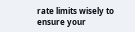rate limits wisely to ensure your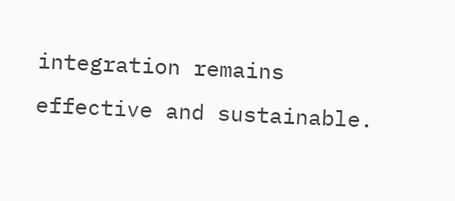integration remains effective and sustainable.